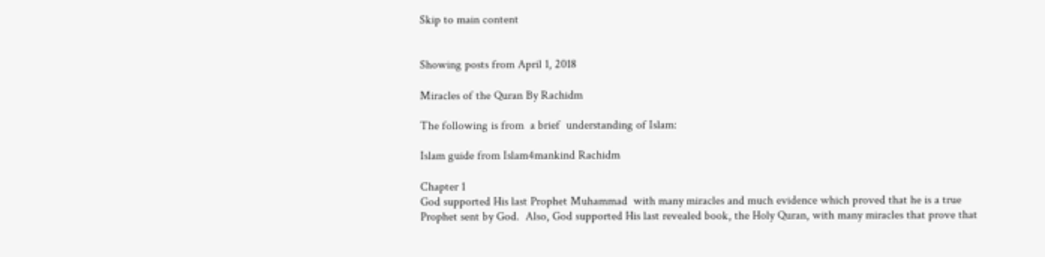Skip to main content


Showing posts from April 1, 2018

Miracles of the Quran By Rachidm

The following is from  a brief  understanding of Islam:

Islam guide from Islam4mankind Rachidm

Chapter 1
God supported His last Prophet Muhammad  with many miracles and much evidence which proved that he is a true Prophet sent by God.  Also, God supported His last revealed book, the Holy Quran, with many miracles that prove that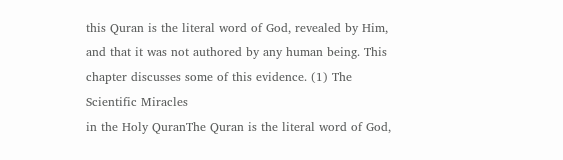this Quran is the literal word of God, revealed by Him, and that it was not authored by any human being. This chapter discusses some of this evidence. (1) The Scientific Miracles
in the Holy QuranThe Quran is the literal word of God,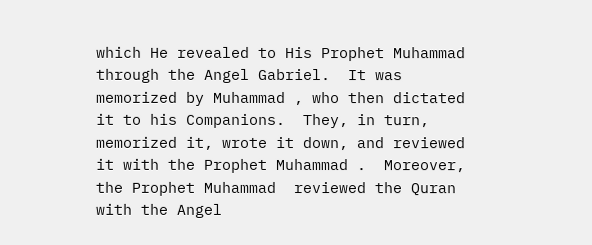which He revealed to His Prophet Muhammad  through the Angel Gabriel.  It was memorized by Muhammad , who then dictated it to his Companions.  They, in turn, memorized it, wrote it down, and reviewed it with the Prophet Muhammad .  Moreover, the Prophet Muhammad  reviewed the Quran with the Angel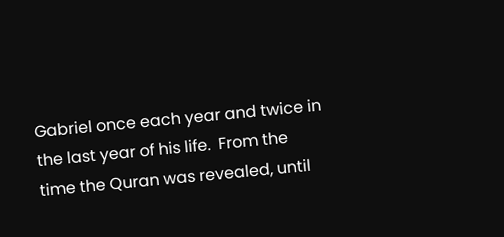Gabriel once each year and twice in the last year of his life.  From the time the Quran was revealed, until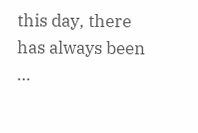this day, there has always been …